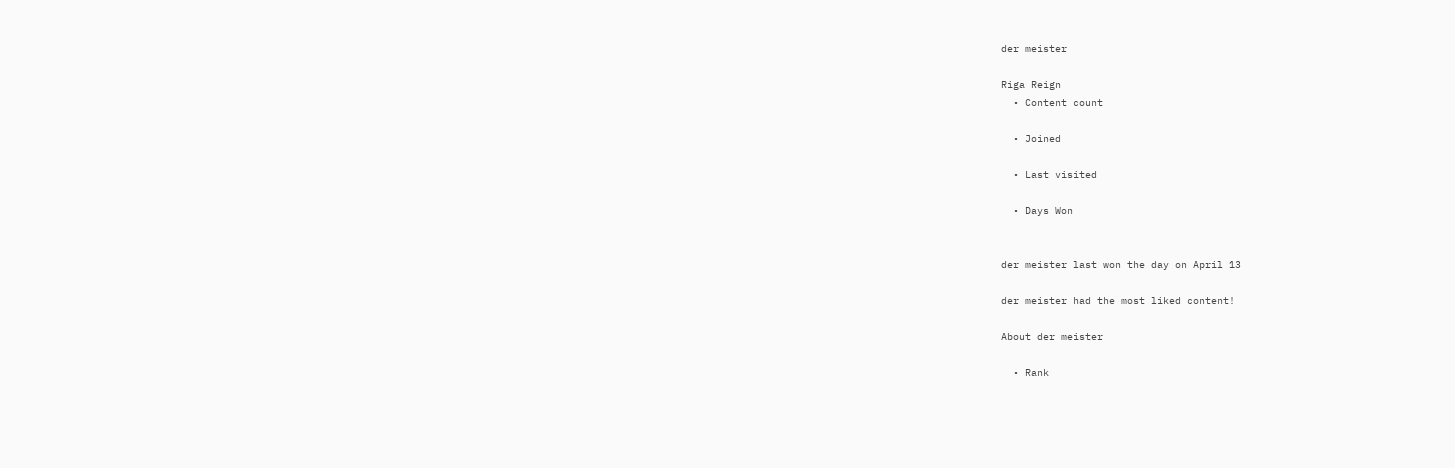der meister

Riga Reign
  • Content count

  • Joined

  • Last visited

  • Days Won


der meister last won the day on April 13

der meister had the most liked content!

About der meister

  • Rank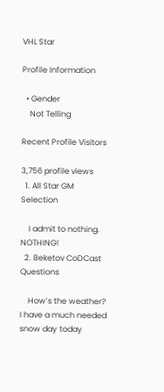VHL Star

Profile Information

  • Gender
    Not Telling

Recent Profile Visitors

3,756 profile views
  1. All Star GM Selection

    I admit to nothing. NOTHING!
  2. Beketov CoDCast Questions

    How’s the weather? I have a much needed snow day today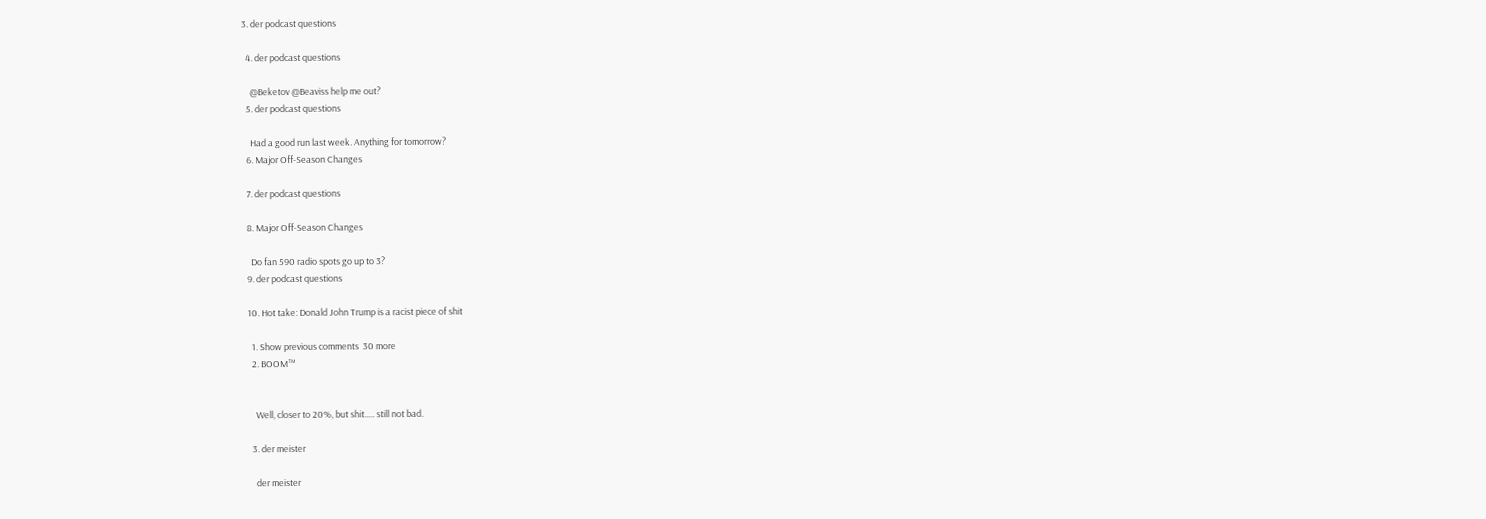3. der podcast questions

  4. der podcast questions

    @Beketov @Beaviss help me out?
  5. der podcast questions

    Had a good run last week. Anything for tomorrow?
  6. Major Off-Season Changes

  7. der podcast questions

  8. Major Off-Season Changes

    Do fan 590 radio spots go up to 3?
  9. der podcast questions

  10. Hot take: Donald John Trump is a racist piece of shit

    1. Show previous comments  30 more
    2. BOOM™


      Well, closer to 20%, but shit..... still not bad.

    3. der meister

      der meister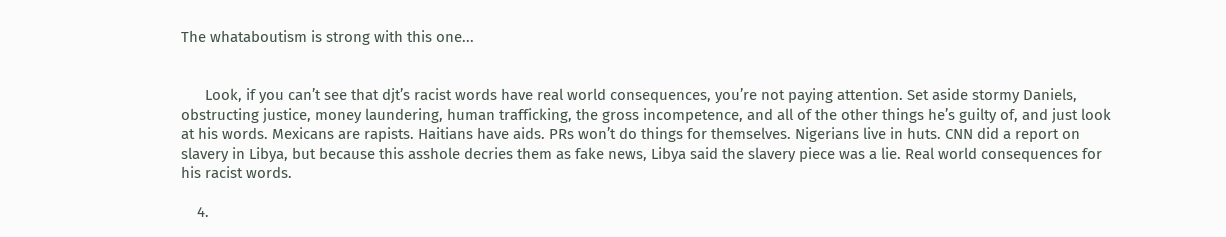The whataboutism is strong with this one...


      Look, if you can’t see that djt’s racist words have real world consequences, you’re not paying attention. Set aside stormy Daniels, obstructing justice, money laundering, human trafficking, the gross incompetence, and all of the other things he’s guilty of, and just look at his words. Mexicans are rapists. Haitians have aids. PRs won’t do things for themselves. Nigerians live in huts. CNN did a report on slavery in Libya, but because this asshole decries them as fake news, Libya said the slavery piece was a lie. Real world consequences for his racist words.

    4.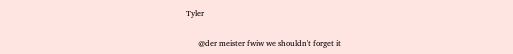Tyler


      @der meister fwiw we shouldn't forget it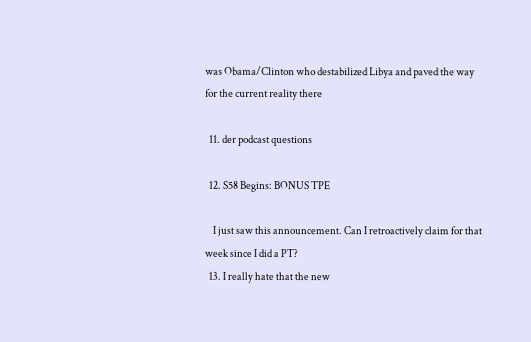was Obama/Clinton who destabilized Libya and paved the way for the current reality there

  11. der podcast questions

  12. S58 Begins: BONUS TPE

    I just saw this announcement. Can I retroactively claim for that week since I did a PT?
  13. I really hate that the new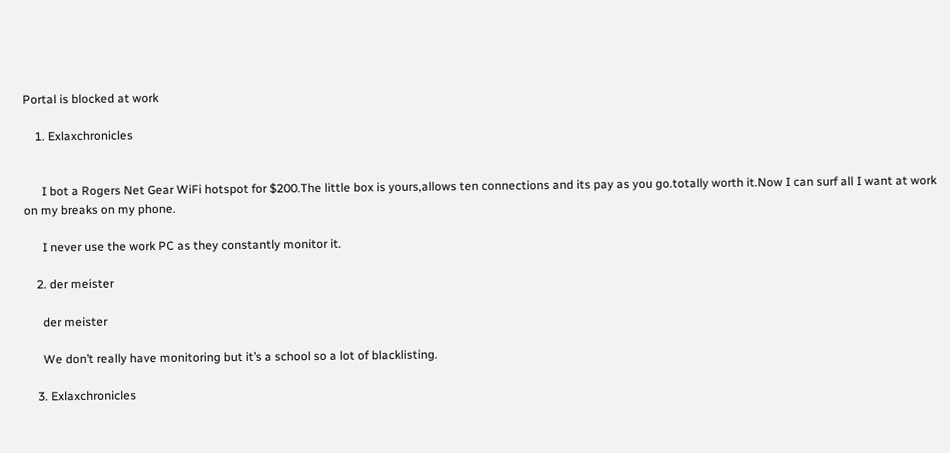Portal is blocked at work

    1. Exlaxchronicles


      I bot a Rogers Net Gear WiFi hotspot for $200.The little box is yours,allows ten connections and its pay as you go.totally worth it.Now I can surf all I want at work on my breaks on my phone.

      I never use the work PC as they constantly monitor it.

    2. der meister

      der meister

      We don’t really have monitoring but it’s a school so a lot of blacklisting.

    3. Exlaxchronicles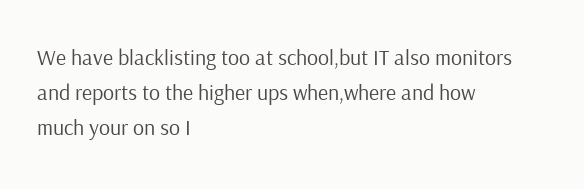We have blacklisting too at school,but IT also monitors and reports to the higher ups when,where and how much your on so I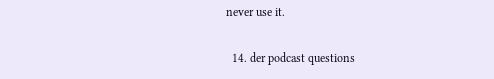never use it.

  14. der podcast questions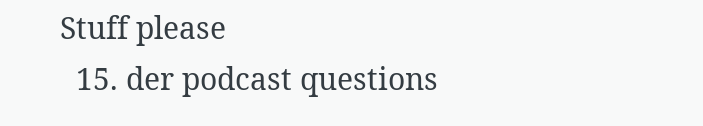Stuff please
  15. der podcast questions